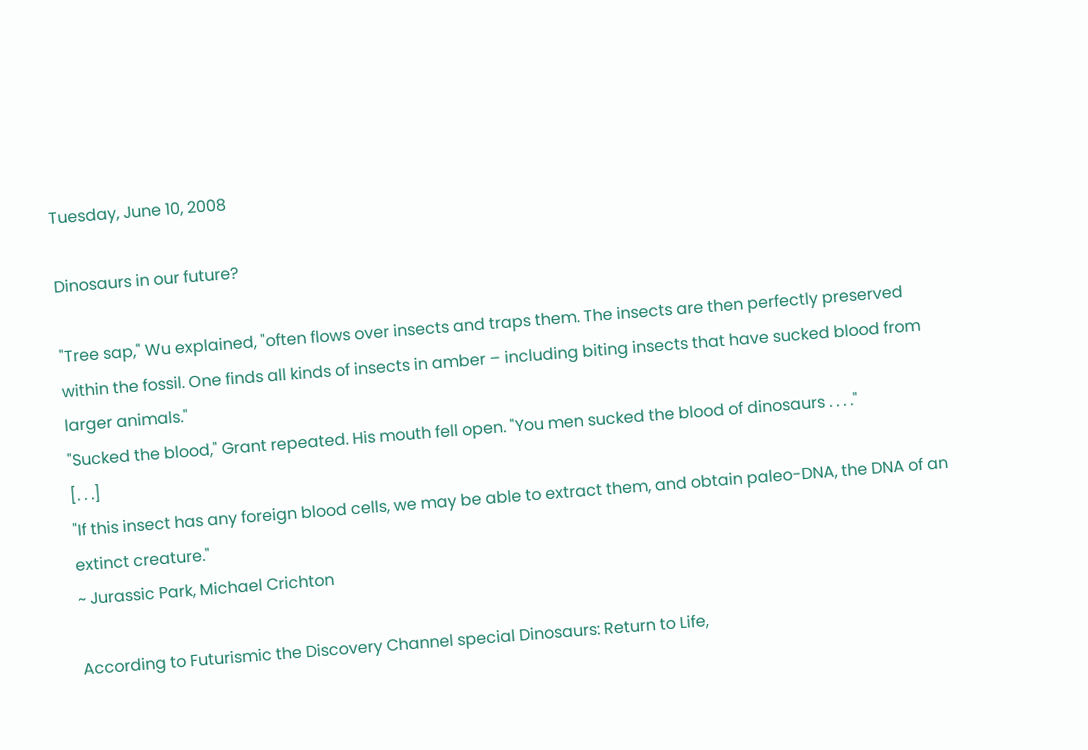Tuesday, June 10, 2008

Dinosaurs in our future?

"Tree sap," Wu explained, "often flows over insects and traps them. The insects are then perfectly preserved within the fossil. One finds all kinds of insects in amber – including biting insects that have sucked blood from larger animals."
"Sucked the blood," Grant repeated. His mouth fell open. "You men sucked the blood of dinosaurs . . . ."
[. . .]
"If this insect has any foreign blood cells, we may be able to extract them, and obtain paleo-DNA, the DNA of an extinct creature."
~ Jurassic Park, Michael Crichton

According to Futurismic the Discovery Channel special Dinosaurs: Return to Life,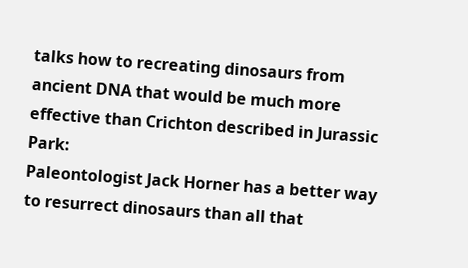talks how to recreating dinosaurs from ancient DNA that would be much more effective than Crichton described in Jurassic Park:
Paleontologist Jack Horner has a better way to resurrect dinosaurs than all that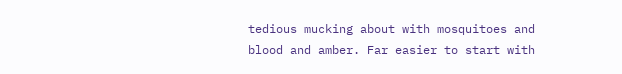tedious mucking about with mosquitoes and blood and amber. Far easier to start with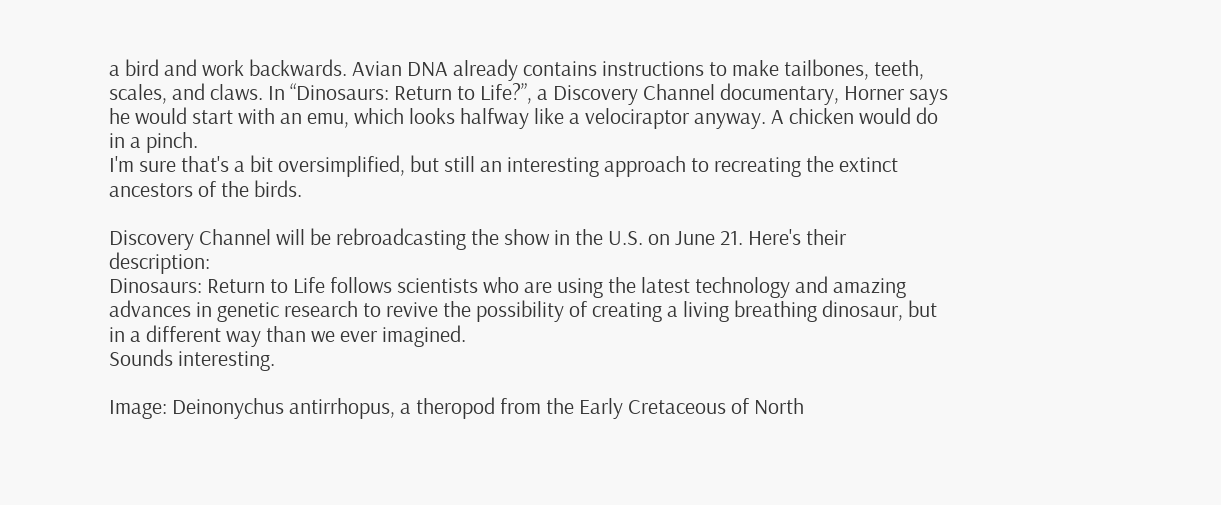a bird and work backwards. Avian DNA already contains instructions to make tailbones, teeth, scales, and claws. In “Dinosaurs: Return to Life?”, a Discovery Channel documentary, Horner says he would start with an emu, which looks halfway like a velociraptor anyway. A chicken would do in a pinch.
I'm sure that's a bit oversimplified, but still an interesting approach to recreating the extinct ancestors of the birds.

Discovery Channel will be rebroadcasting the show in the U.S. on June 21. Here's their description:
Dinosaurs: Return to Life follows scientists who are using the latest technology and amazing advances in genetic research to revive the possibility of creating a living breathing dinosaur, but in a different way than we ever imagined.
Sounds interesting.

Image: Deinonychus antirrhopus, a theropod from the Early Cretaceous of North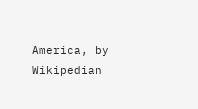America, by Wikipedian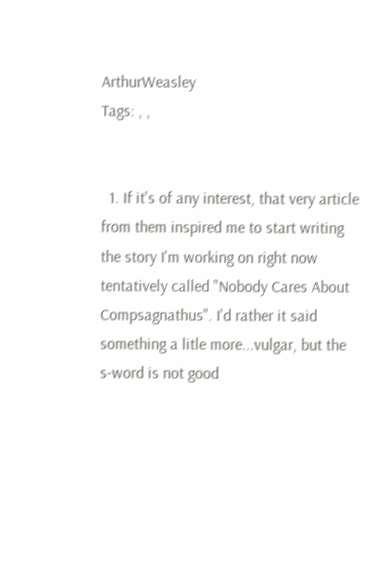ArthurWeasley
Tags: , ,


  1. If it's of any interest, that very article from them inspired me to start writing the story I'm working on right now tentatively called "Nobody Cares About Compsagnathus". I'd rather it said something a litle more...vulgar, but the s-word is not good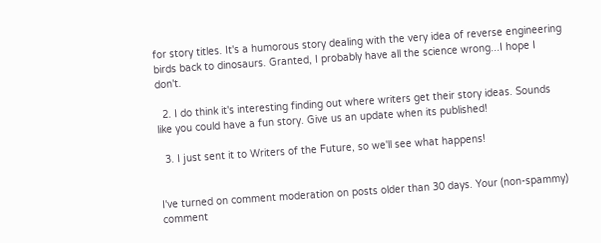for story titles. It's a humorous story dealing with the very idea of reverse engineering birds back to dinosaurs. Granted, I probably have all the science wrong...I hope I don't.

  2. I do think it's interesting finding out where writers get their story ideas. Sounds like you could have a fun story. Give us an update when its published!

  3. I just sent it to Writers of the Future, so we'll see what happens!


I've turned on comment moderation on posts older than 30 days. Your (non-spammy) comment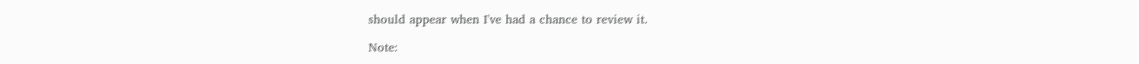should appear when I've had a chance to review it.

Note: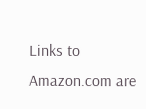Links to Amazon.com are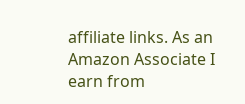affiliate links. As an Amazon Associate I earn from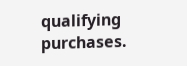qualifying purchases.